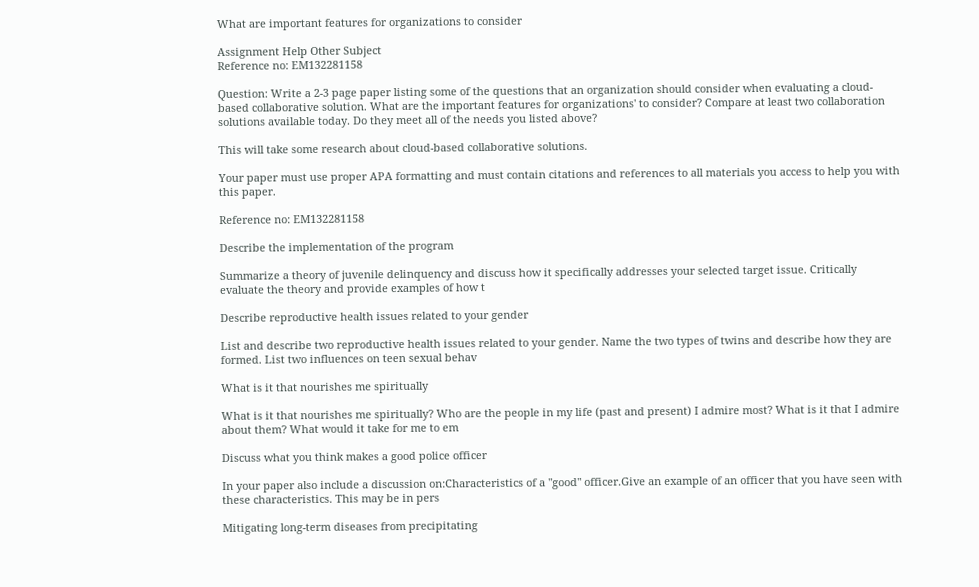What are important features for organizations to consider

Assignment Help Other Subject
Reference no: EM132281158

Question: Write a 2-3 page paper listing some of the questions that an organization should consider when evaluating a cloud-based collaborative solution. What are the important features for organizations' to consider? Compare at least two collaboration solutions available today. Do they meet all of the needs you listed above?

This will take some research about cloud-based collaborative solutions.

Your paper must use proper APA formatting and must contain citations and references to all materials you access to help you with this paper.

Reference no: EM132281158

Describe the implementation of the program

Summarize a theory of juvenile delinquency and discuss how it specifically addresses your selected target issue. Critically evaluate the theory and provide examples of how t

Describe reproductive health issues related to your gender

List and describe two reproductive health issues related to your gender. Name the two types of twins and describe how they are formed. List two influences on teen sexual behav

What is it that nourishes me spiritually

What is it that nourishes me spiritually? Who are the people in my life (past and present) I admire most? What is it that I admire about them? What would it take for me to em

Discuss what you think makes a good police officer

In your paper also include a discussion on:Characteristics of a "good" officer.Give an example of an officer that you have seen with these characteristics. This may be in pers

Mitigating long-term diseases from precipitating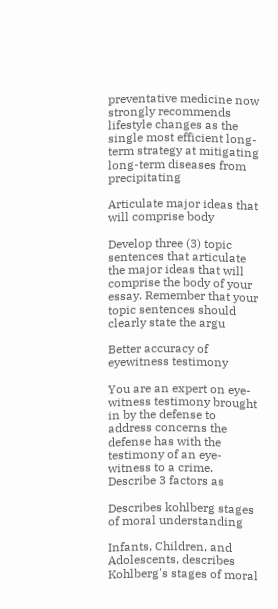preventative medicine now strongly recommends lifestyle changes as the single most efficient long-term strategy at mitigating long-term diseases from precipitating

Articulate major ideas that will comprise body

Develop three (3) topic sentences that articulate the major ideas that will comprise the body of your essay. Remember that your topic sentences should clearly state the argu

Better accuracy of eyewitness testimony

You are an expert on eye-witness testimony brought in by the defense to address concerns the defense has with the testimony of an eye-witness to a crime. Describe 3 factors as

Describes kohlberg stages of moral understanding

Infants, Children, and Adolescents, describes Kohlberg's stages of moral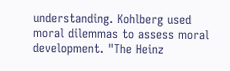understanding. Kohlberg used moral dilemmas to assess moral development. "The Heinz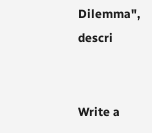Dilemma", descri


Write a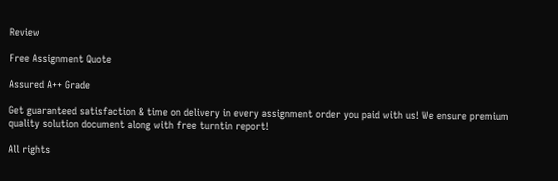Review

Free Assignment Quote

Assured A++ Grade

Get guaranteed satisfaction & time on delivery in every assignment order you paid with us! We ensure premium quality solution document along with free turntin report!

All rights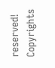reserved! Copyrights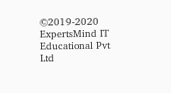©2019-2020 ExpertsMind IT Educational Pvt Ltd